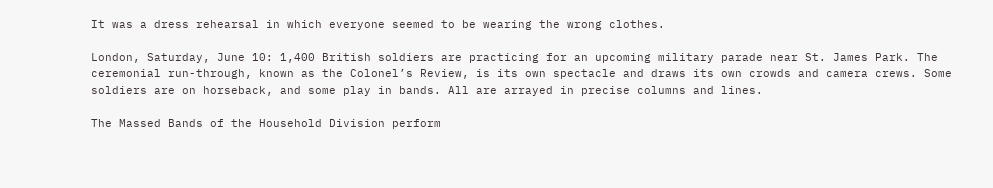It was a dress rehearsal in which everyone seemed to be wearing the wrong clothes.

London, Saturday, June 10: 1,400 British soldiers are practicing for an upcoming military parade near St. James Park. The ceremonial run-through, known as the Colonel’s Review, is its own spectacle and draws its own crowds and camera crews. Some soldiers are on horseback, and some play in bands. All are arrayed in precise columns and lines.

The Massed Bands of the Household Division perform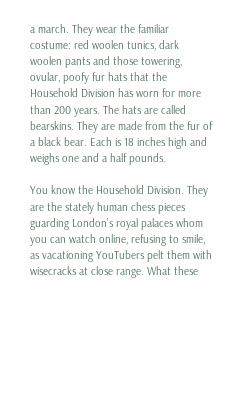a march. They wear the familiar costume: red woolen tunics, dark woolen pants and those towering, ovular, poofy fur hats that the Household Division has worn for more than 200 years. The hats are called bearskins. They are made from the fur of a black bear. Each is 18 inches high and weighs one and a half pounds.

You know the Household Division. They are the stately human chess pieces guarding London’s royal palaces whom you can watch online, refusing to smile, as vacationing YouTubers pelt them with wisecracks at close range. What these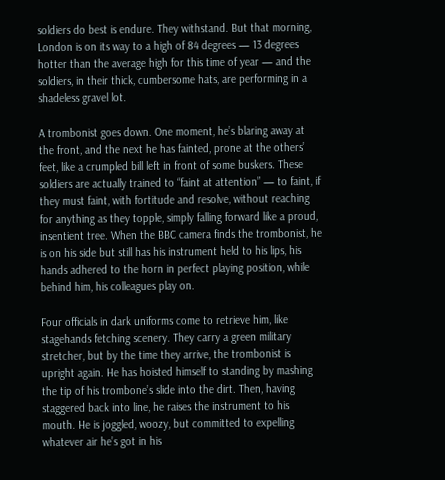soldiers do best is endure. They withstand. But that morning, London is on its way to a high of 84 degrees — 13 degrees hotter than the average high for this time of year — and the soldiers, in their thick, cumbersome hats, are performing in a shadeless gravel lot.

A trombonist goes down. One moment, he’s blaring away at the front, and the next he has fainted, prone at the others’ feet, like a crumpled bill left in front of some buskers. These soldiers are actually trained to “faint at attention” — to faint, if they must faint, with fortitude and resolve, without reaching for anything as they topple, simply falling forward like a proud, insentient tree. When the BBC camera finds the trombonist, he is on his side but still has his instrument held to his lips, his hands adhered to the horn in perfect playing position, while behind him, his colleagues play on.

Four officials in dark uniforms come to retrieve him, like stagehands fetching scenery. They carry a green military stretcher, but by the time they arrive, the trombonist is upright again. He has hoisted himself to standing by mashing the tip of his trombone’s slide into the dirt. Then, having staggered back into line, he raises the instrument to his mouth. He is joggled, woozy, but committed to expelling whatever air he’s got in his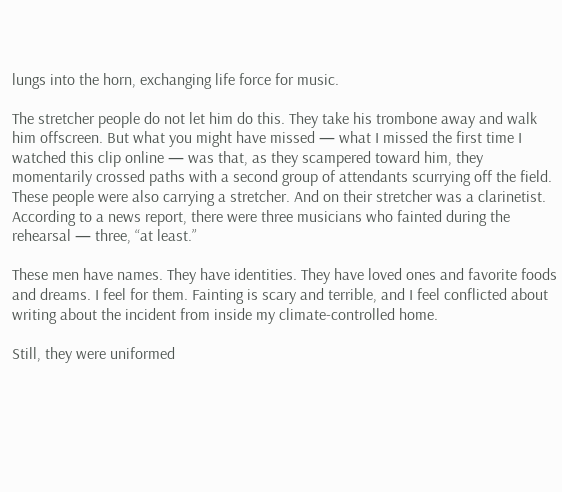lungs into the horn, exchanging life force for music.

The stretcher people do not let him do this. They take his trombone away and walk him offscreen. But what you might have missed — what I missed the first time I watched this clip online — was that, as they scampered toward him, they momentarily crossed paths with a second group of attendants scurrying off the field. These people were also carrying a stretcher. And on their stretcher was a clarinetist. According to a news report, there were three musicians who fainted during the rehearsal — three, “at least.”

These men have names. They have identities. They have loved ones and favorite foods and dreams. I feel for them. Fainting is scary and terrible, and I feel conflicted about writing about the incident from inside my climate-controlled home.

Still, they were uniformed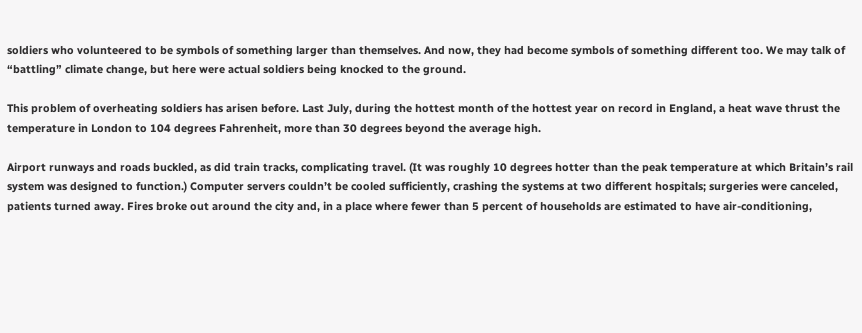soldiers who volunteered to be symbols of something larger than themselves. And now, they had become symbols of something different too. We may talk of “battling” climate change, but here were actual soldiers being knocked to the ground.

This problem of overheating soldiers has arisen before. Last July, during the hottest month of the hottest year on record in England, a heat wave thrust the temperature in London to 104 degrees Fahrenheit, more than 30 degrees beyond the average high.

Airport runways and roads buckled, as did train tracks, complicating travel. (It was roughly 10 degrees hotter than the peak temperature at which Britain’s rail system was designed to function.) Computer servers couldn’t be cooled sufficiently, crashing the systems at two different hospitals; surgeries were canceled, patients turned away. Fires broke out around the city and, in a place where fewer than 5 percent of households are estimated to have air-conditioning,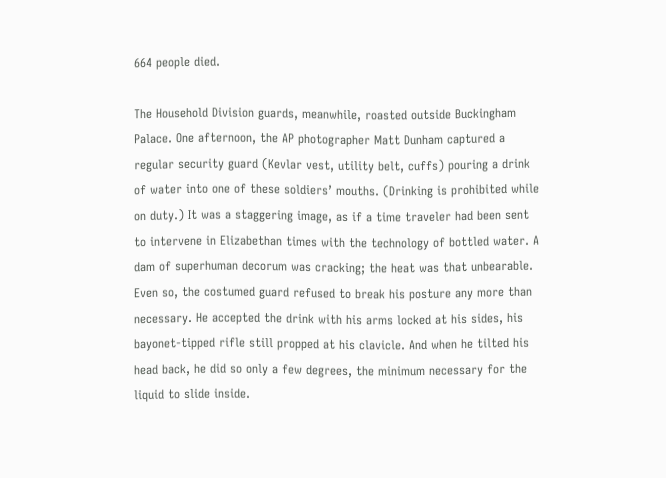664 people died.

The Household Division guards, meanwhile, roasted outside Buckingham Palace. One afternoon, the AP photographer Matt Dunham captured a regular security guard (Kevlar vest, utility belt, cuffs) pouring a drink of water into one of these soldiers’ mouths. (Drinking is prohibited while on duty.) It was a staggering image, as if a time traveler had been sent to intervene in Elizabethan times with the technology of bottled water. A dam of superhuman decorum was cracking; the heat was that unbearable. Even so, the costumed guard refused to break his posture any more than necessary. He accepted the drink with his arms locked at his sides, his bayonet-tipped rifle still propped at his clavicle. And when he tilted his head back, he did so only a few degrees, the minimum necessary for the liquid to slide inside.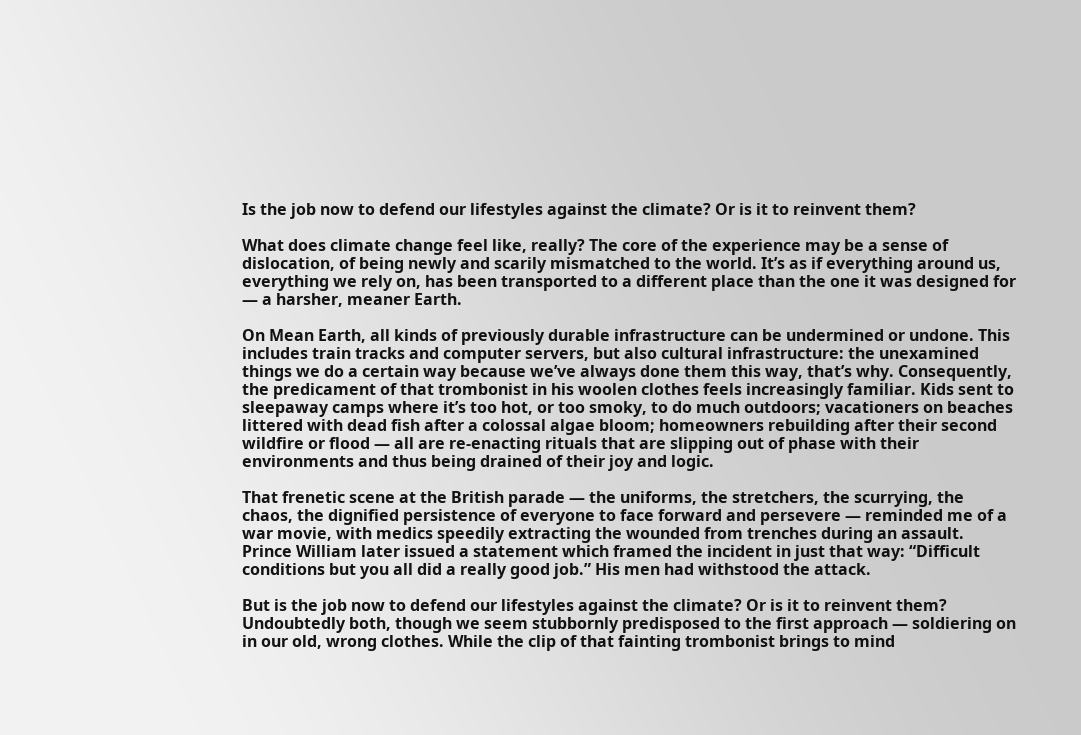Is the job now to defend our lifestyles against the climate? Or is it to reinvent them?

What does climate change feel like, really? The core of the experience may be a sense of dislocation, of being newly and scarily mismatched to the world. It’s as if everything around us, everything we rely on, has been transported to a different place than the one it was designed for — a harsher, meaner Earth.

On Mean Earth, all kinds of previously durable infrastructure can be undermined or undone. This includes train tracks and computer servers, but also cultural infrastructure: the unexamined things we do a certain way because we’ve always done them this way, that’s why. Consequently, the predicament of that trombonist in his woolen clothes feels increasingly familiar. Kids sent to sleepaway camps where it’s too hot, or too smoky, to do much outdoors; vacationers on beaches littered with dead fish after a colossal algae bloom; homeowners rebuilding after their second wildfire or flood — all are re-enacting rituals that are slipping out of phase with their environments and thus being drained of their joy and logic.

That frenetic scene at the British parade — the uniforms, the stretchers, the scurrying, the chaos, the dignified persistence of everyone to face forward and persevere — reminded me of a war movie, with medics speedily extracting the wounded from trenches during an assault. Prince William later issued a statement which framed the incident in just that way: “Difficult conditions but you all did a really good job.” His men had withstood the attack.

But is the job now to defend our lifestyles against the climate? Or is it to reinvent them? Undoubtedly both, though we seem stubbornly predisposed to the first approach — soldiering on in our old, wrong clothes. While the clip of that fainting trombonist brings to mind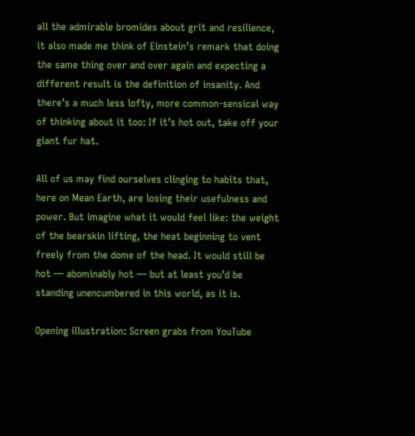all the admirable bromides about grit and resilience, it also made me think of Einstein’s remark that doing the same thing over and over again and expecting a different result is the definition of insanity. And there’s a much less lofty, more common-sensical way of thinking about it too: If it’s hot out, take off your giant fur hat.

All of us may find ourselves clinging to habits that, here on Mean Earth, are losing their usefulness and power. But imagine what it would feel like: the weight of the bearskin lifting, the heat beginning to vent freely from the dome of the head. It would still be hot — abominably hot — but at least you’d be standing unencumbered in this world, as it is.

Opening illustration: Screen grabs from YouTube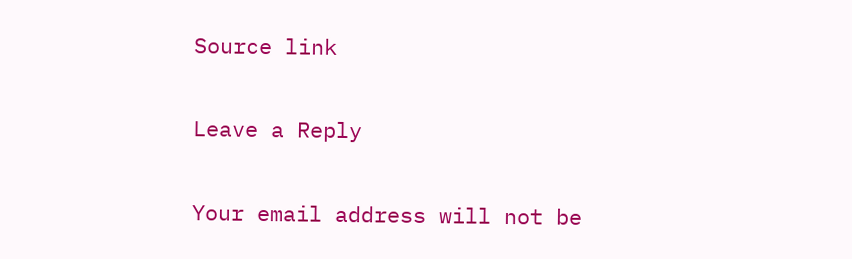Source link

Leave a Reply

Your email address will not be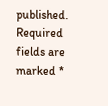published. Required fields are marked *